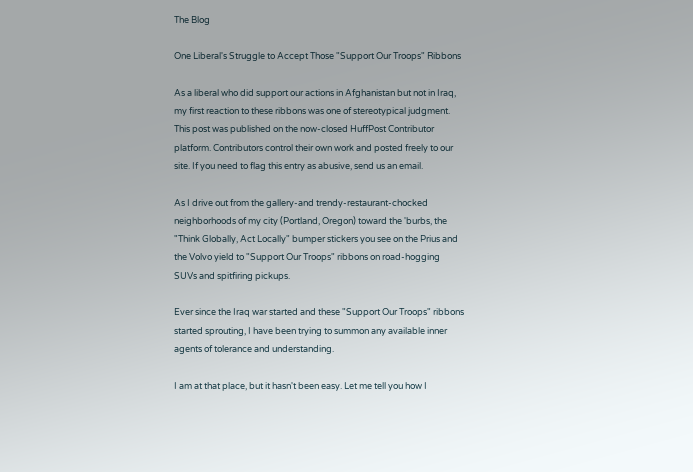The Blog

One Liberal's Struggle to Accept Those "Support Our Troops" Ribbons

As a liberal who did support our actions in Afghanistan but not in Iraq, my first reaction to these ribbons was one of stereotypical judgment.
This post was published on the now-closed HuffPost Contributor platform. Contributors control their own work and posted freely to our site. If you need to flag this entry as abusive, send us an email.

As I drive out from the gallery-and trendy-restaurant-chocked neighborhoods of my city (Portland, Oregon) toward the 'burbs, the "Think Globally, Act Locally" bumper stickers you see on the Prius and the Volvo yield to "Support Our Troops" ribbons on road-hogging SUVs and spitfiring pickups.

Ever since the Iraq war started and these "Support Our Troops" ribbons started sprouting, I have been trying to summon any available inner agents of tolerance and understanding.

I am at that place, but it hasn't been easy. Let me tell you how I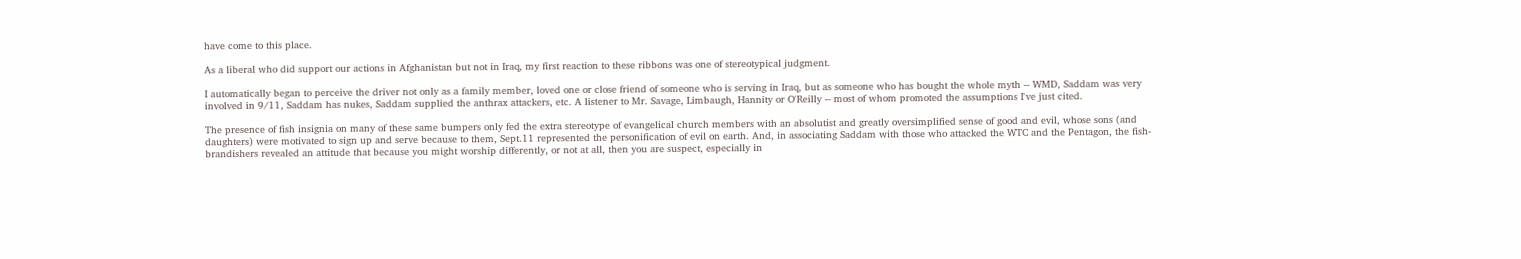have come to this place.

As a liberal who did support our actions in Afghanistan but not in Iraq, my first reaction to these ribbons was one of stereotypical judgment.

I automatically began to perceive the driver not only as a family member, loved one or close friend of someone who is serving in Iraq, but as someone who has bought the whole myth -- WMD, Saddam was very involved in 9/11, Saddam has nukes, Saddam supplied the anthrax attackers, etc. A listener to Mr. Savage, Limbaugh, Hannity or O'Reilly -- most of whom promoted the assumptions I've just cited.

The presence of fish insignia on many of these same bumpers only fed the extra stereotype of evangelical church members with an absolutist and greatly oversimplified sense of good and evil, whose sons (and daughters) were motivated to sign up and serve because to them, Sept.11 represented the personification of evil on earth. And, in associating Saddam with those who attacked the WTC and the Pentagon, the fish-brandishers revealed an attitude that because you might worship differently, or not at all, then you are suspect, especially in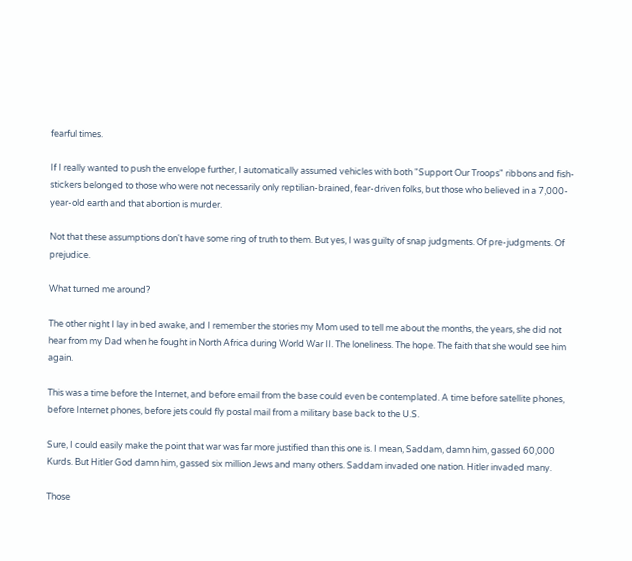fearful times.

If I really wanted to push the envelope further, I automatically assumed vehicles with both "Support Our Troops" ribbons and fish-stickers belonged to those who were not necessarily only reptilian-brained, fear-driven folks, but those who believed in a 7,000-year-old earth and that abortion is murder.

Not that these assumptions don't have some ring of truth to them. But yes, I was guilty of snap judgments. Of pre-judgments. Of prejudice.

What turned me around?

The other night I lay in bed awake, and I remember the stories my Mom used to tell me about the months, the years, she did not hear from my Dad when he fought in North Africa during World War II. The loneliness. The hope. The faith that she would see him again.

This was a time before the Internet, and before email from the base could even be contemplated. A time before satellite phones, before Internet phones, before jets could fly postal mail from a military base back to the U.S.

Sure, I could easily make the point that war was far more justified than this one is. I mean, Saddam, damn him, gassed 60,000 Kurds. But Hitler God damn him, gassed six million Jews and many others. Saddam invaded one nation. Hitler invaded many.

Those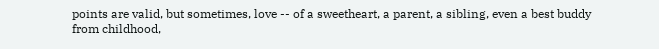points are valid, but sometimes, love -- of a sweetheart, a parent, a sibling, even a best buddy from childhood,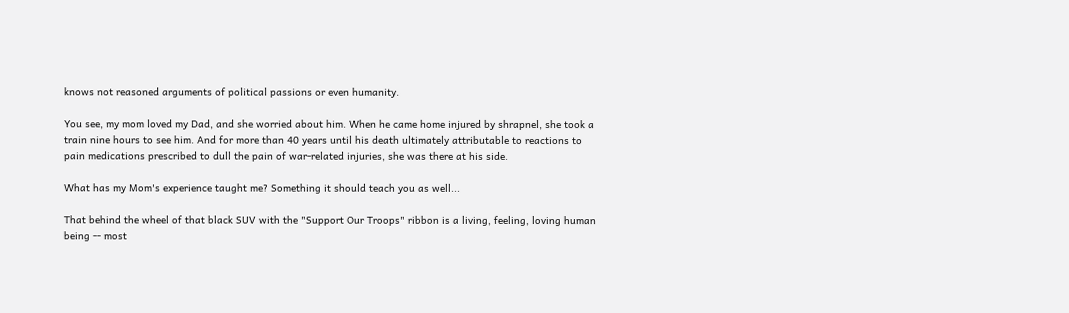knows not reasoned arguments of political passions or even humanity.

You see, my mom loved my Dad, and she worried about him. When he came home injured by shrapnel, she took a train nine hours to see him. And for more than 40 years until his death ultimately attributable to reactions to pain medications prescribed to dull the pain of war-related injuries, she was there at his side.

What has my Mom's experience taught me? Something it should teach you as well...

That behind the wheel of that black SUV with the "Support Our Troops" ribbon is a living, feeling, loving human being -- most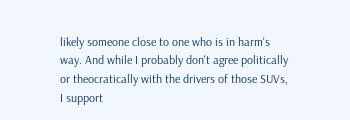likely someone close to one who is in harm's way. And while I probably don't agree politically or theocratically with the drivers of those SUVs, I support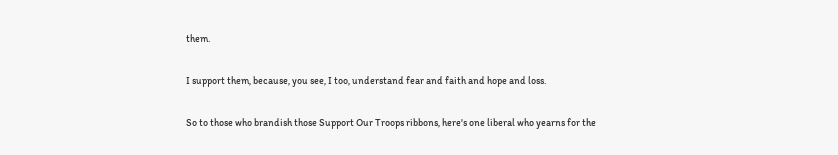them.

I support them, because, you see, I too, understand fear and faith and hope and loss.

So to those who brandish those Support Our Troops ribbons, here's one liberal who yearns for the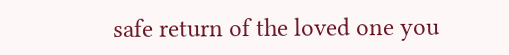safe return of the loved one you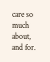care so much about, and for.